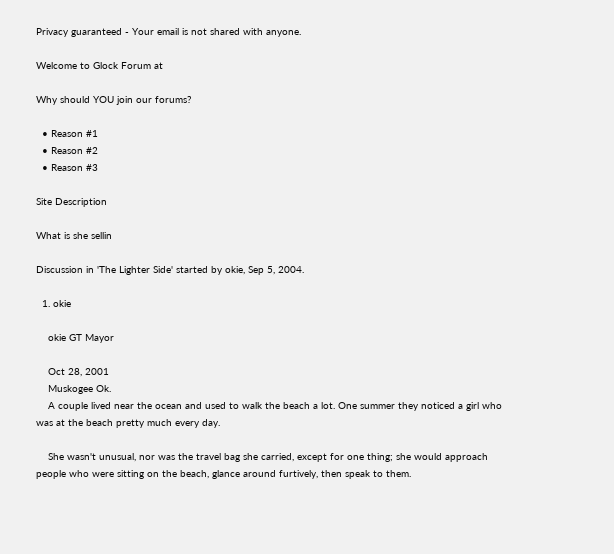Privacy guaranteed - Your email is not shared with anyone.

Welcome to Glock Forum at

Why should YOU join our forums?

  • Reason #1
  • Reason #2
  • Reason #3

Site Description

What is she sellin

Discussion in 'The Lighter Side' started by okie, Sep 5, 2004.

  1. okie

    okie GT Mayor

    Oct 28, 2001
    Muskogee Ok.
    A couple lived near the ocean and used to walk the beach a lot. One summer they noticed a girl who was at the beach pretty much every day.

    She wasn't unusual, nor was the travel bag she carried, except for one thing; she would approach people who were sitting on the beach, glance around furtively, then speak to them.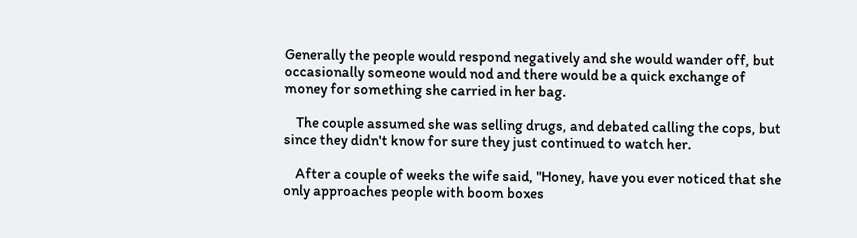Generally the people would respond negatively and she would wander off, but occasionally someone would nod and there would be a quick exchange of money for something she carried in her bag.

    The couple assumed she was selling drugs, and debated calling the cops, but since they didn't know for sure they just continued to watch her.

    After a couple of weeks the wife said, "Honey, have you ever noticed that she only approaches people with boom boxes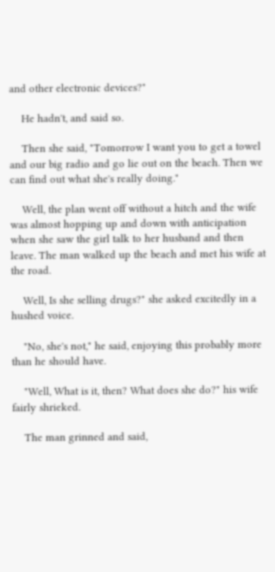and other electronic devices?"

    He hadn't, and said so.

    Then she said, "Tomorrow I want you to get a towel and our big radio and go lie out on the beach. Then we can find out what she's really doing."

    Well, the plan went off without a hitch and the wife was almost hopping up and down with anticipation when she saw the girl talk to her husband and then leave. The man walked up the beach and met his wife at the road.

    Well, Is she selling drugs?" she asked excitedly in a hushed voice.

    "No, she's not," he said, enjoying this probably more than he should have.

    "Well, What is it, then? What does she do?" his wife fairly shrieked.

    The man grinned and said,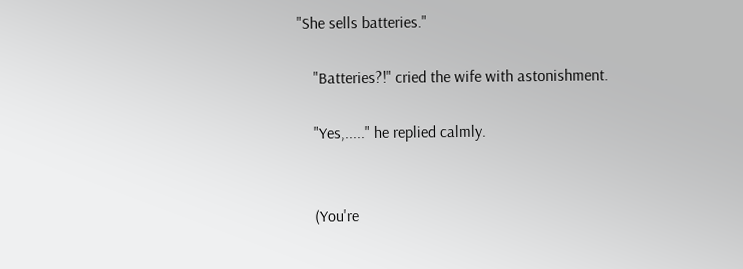"She sells batteries."

    "Batteries?!" cried the wife with astonishment.

    "Yes,....." he replied calmly.


    (You're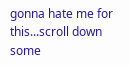gonna hate me for this...scroll down some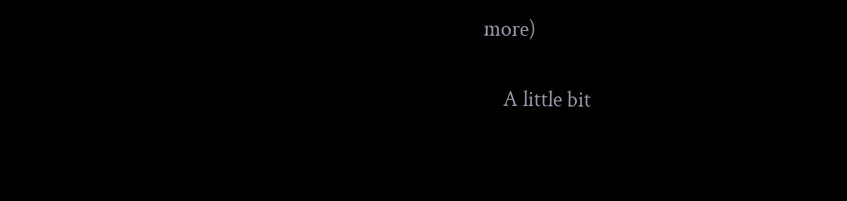more)

    A little bit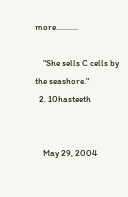more...........

    "She sells C cells by the seashore."
  2. 10hasteeth


    May 29, 2004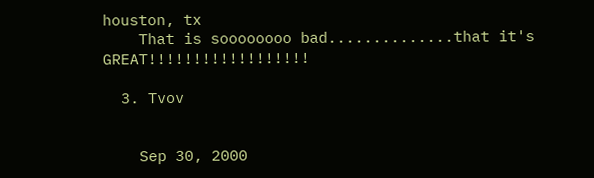houston, tx
    That is soooooooo bad..............that it's GREAT!!!!!!!!!!!!!!!!!!

  3. Tvov


    Sep 30, 2000